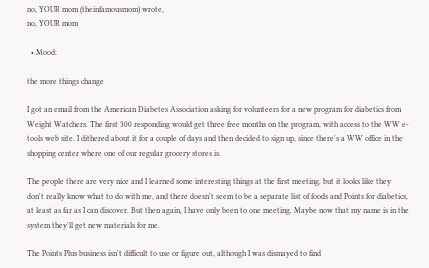no, YOUR mom (theinfamousmom) wrote,
no, YOUR mom

  • Mood:

the more things change

I got an email from the American Diabetes Association asking for volunteers for a new program for diabetics from Weight Watchers. The first 300 responding would get three free months on the program, with access to the WW e-tools web site. I dithered about it for a couple of days and then decided to sign up, since there's a WW office in the shopping center where one of our regular grocery stores is.

The people there are very nice and I learned some interesting things at the first meeting, but it looks like they don't really know what to do with me, and there doesn't seem to be a separate list of foods and Points for diabetics, at least as far as I can discover. But then again, I have only been to one meeting. Maybe now that my name is in the system they'll get new materials for me.

The Points Plus business isn't difficult to use or figure out, although I was dismayed to find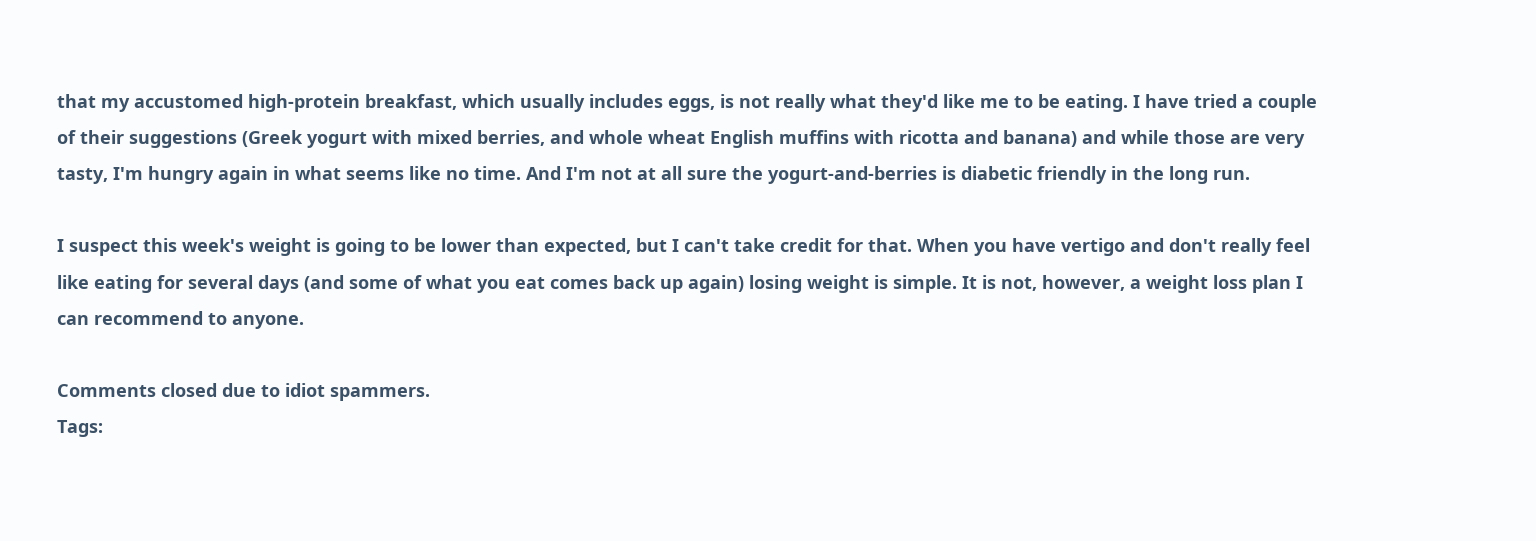that my accustomed high-protein breakfast, which usually includes eggs, is not really what they'd like me to be eating. I have tried a couple of their suggestions (Greek yogurt with mixed berries, and whole wheat English muffins with ricotta and banana) and while those are very tasty, I'm hungry again in what seems like no time. And I'm not at all sure the yogurt-and-berries is diabetic friendly in the long run.

I suspect this week's weight is going to be lower than expected, but I can't take credit for that. When you have vertigo and don't really feel like eating for several days (and some of what you eat comes back up again) losing weight is simple. It is not, however, a weight loss plan I can recommend to anyone.

Comments closed due to idiot spammers.
Tags: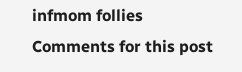infmom follies
Comments for this post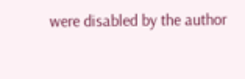were disabled by the author